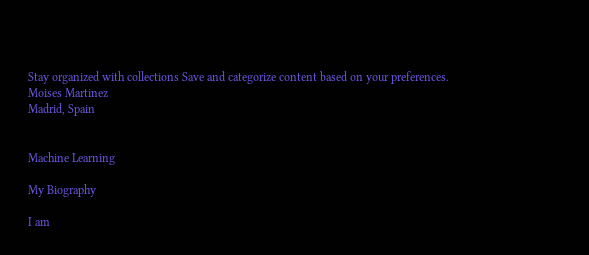Stay organized with collections Save and categorize content based on your preferences.
Moises Martinez
Madrid, Spain


Machine Learning

My Biography

I am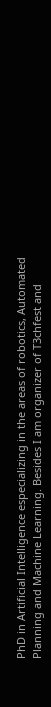PhD in Artificial Intelligence especializing in the areas of robotics, Automated Planning and Machine Learning. Besides I am organizer of T3chfest and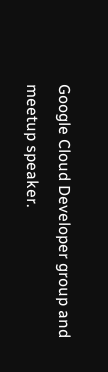Google Cloud Developer group and meetup speaker.